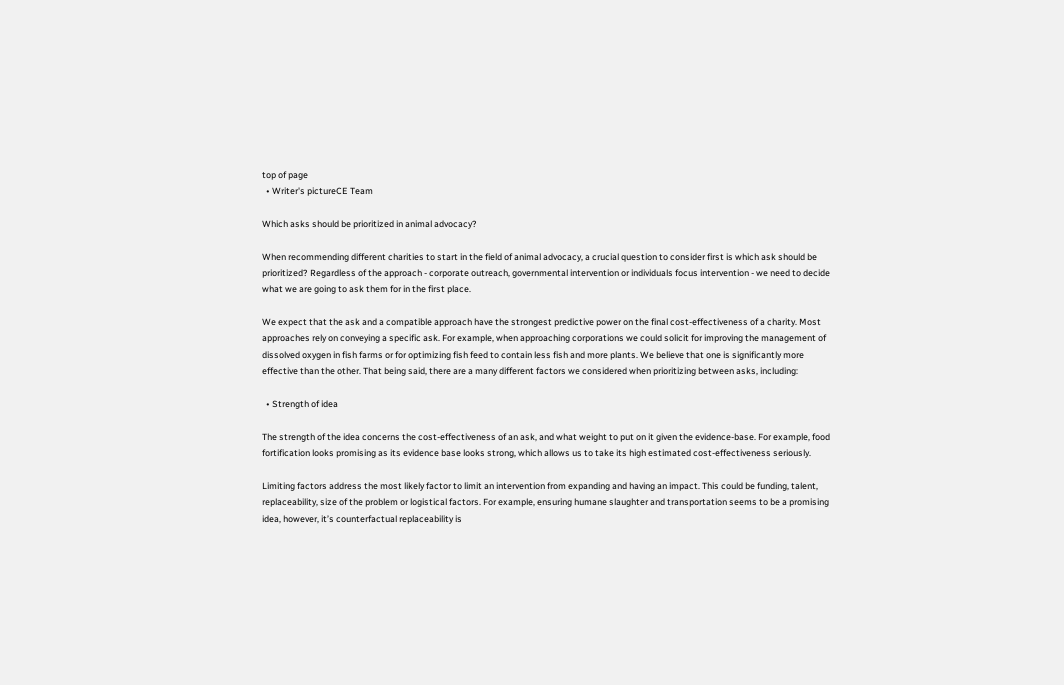top of page
  • Writer's pictureCE Team

Which asks should be prioritized in animal advocacy?

When recommending different charities to start in the field of animal advocacy, a crucial question to consider first is which ask should be prioritized? Regardless of the approach - corporate outreach, governmental intervention or individuals focus intervention - we need to decide what we are going to ask them for in the first place.

We expect that the ask and a compatible approach have the strongest predictive power on the final cost-effectiveness of a charity. Most approaches rely on conveying a specific ask. For example, when approaching corporations we could solicit for improving the management of dissolved oxygen in fish farms or for optimizing fish feed to contain less fish and more plants. We believe that one is significantly more effective than the other. That being said, there are a many different factors we considered when prioritizing between asks, including:

  • Strength of idea

The strength of the idea concerns the cost-effectiveness of an ask, and what weight to put on it given the evidence-base. For example, food fortification looks promising as its evidence base looks strong, which allows us to take its high estimated cost-effectiveness seriously.

Limiting factors address the most likely factor to limit an intervention from expanding and having an impact. This could be funding, talent, replaceability, size of the problem or logistical factors. For example, ensuring humane slaughter and transportation seems to be a promising idea, however, it’s counterfactual replaceability is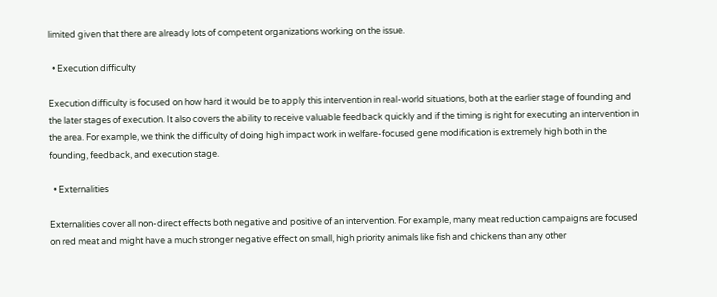limited given that there are already lots of competent organizations working on the issue.

  • Execution difficulty

Execution difficulty is focused on how hard it would be to apply this intervention in real-world situations, both at the earlier stage of founding and the later stages of execution. It also covers the ability to receive valuable feedback quickly and if the timing is right for executing an intervention in the area. For example, we think the difficulty of doing high impact work in welfare-focused gene modification is extremely high both in the founding, feedback, and execution stage.

  • Externalities

Externalities cover all non-direct effects both negative and positive of an intervention. For example, many meat reduction campaigns are focused on red meat and might have a much stronger negative effect on small, high priority animals like fish and chickens than any other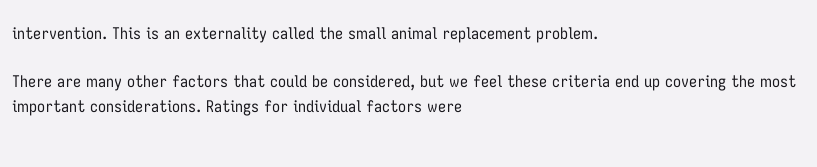intervention. This is an externality called the small animal replacement problem.

There are many other factors that could be considered, but we feel these criteria end up covering the most important considerations. Ratings for individual factors were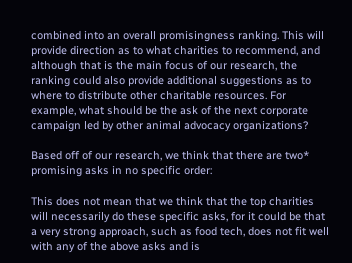combined into an overall promisingness ranking. This will provide direction as to what charities to recommend, and although that is the main focus of our research, the ranking could also provide additional suggestions as to where to distribute other charitable resources. For example, what should be the ask of the next corporate campaign led by other animal advocacy organizations?

Based off of our research, we think that there are two* promising asks in no specific order:

This does not mean that we think that the top charities will necessarily do these specific asks, for it could be that a very strong approach, such as food tech, does not fit well with any of the above asks and is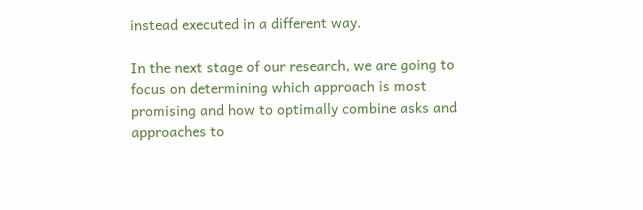instead executed in a different way.

In the next stage of our research, we are going to focus on determining which approach is most promising and how to optimally combine asks and approaches to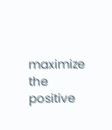maximize the positive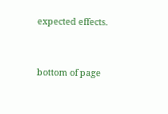expected effects.


bottom of page